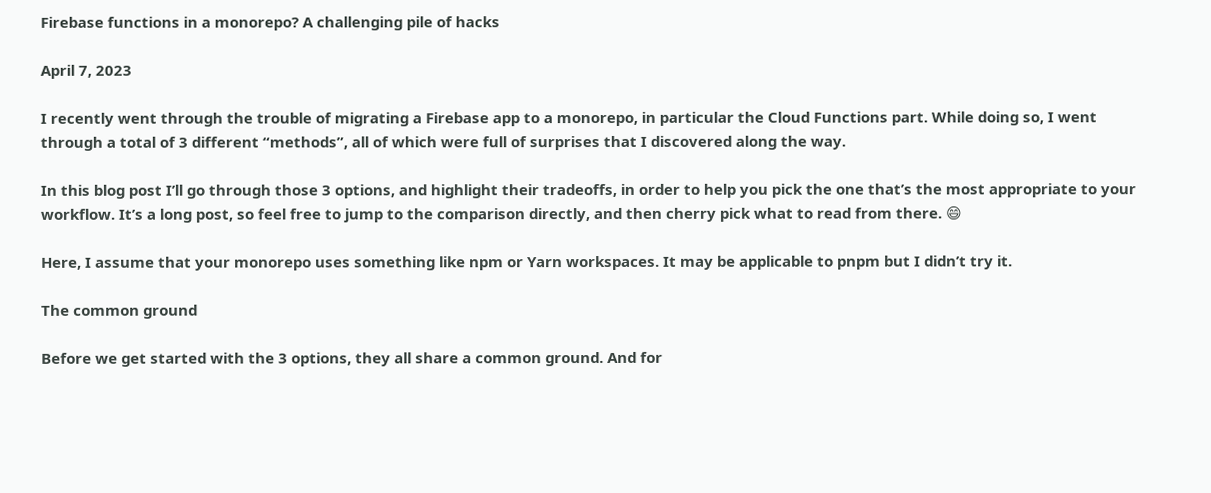Firebase functions in a monorepo? A challenging pile of hacks

April 7, 2023

I recently went through the trouble of migrating a Firebase app to a monorepo, in particular the Cloud Functions part. While doing so, I went through a total of 3 different “methods”, all of which were full of surprises that I discovered along the way.

In this blog post I’ll go through those 3 options, and highlight their tradeoffs, in order to help you pick the one that’s the most appropriate to your workflow. It’s a long post, so feel free to jump to the comparison directly, and then cherry pick what to read from there. 😄

Here, I assume that your monorepo uses something like npm or Yarn workspaces. It may be applicable to pnpm but I didn’t try it.

The common ground

Before we get started with the 3 options, they all share a common ground. And for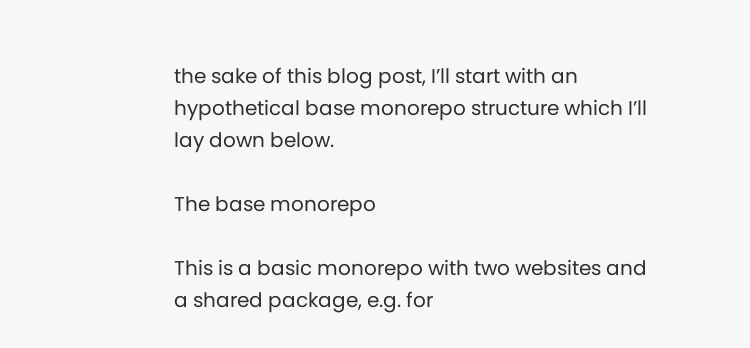the sake of this blog post, I’ll start with an hypothetical base monorepo structure which I’ll lay down below.

The base monorepo

This is a basic monorepo with two websites and a shared package, e.g. for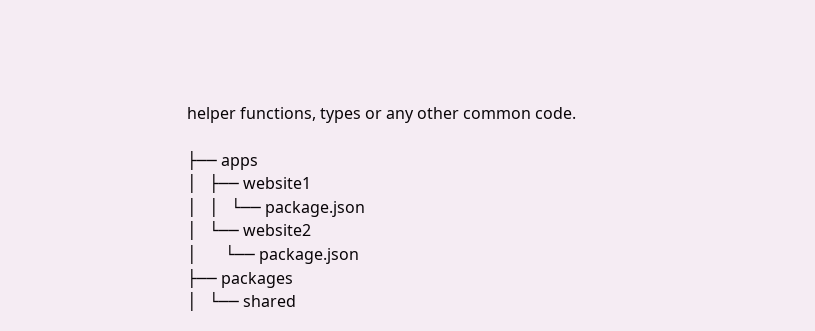helper functions, types or any other common code.

├── apps
│   ├── website1
│   │   └── package.json
│   └── website2
│       └── package.json
├── packages
│   └── shared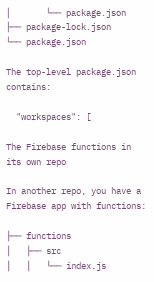│       └── package.json
├── package-lock.json
└── package.json

The top-level package.json contains:

  "workspaces": [

The Firebase functions in its own repo

In another repo, you have a Firebase app with functions:

├── functions
│   ├── src
│   │   └── index.js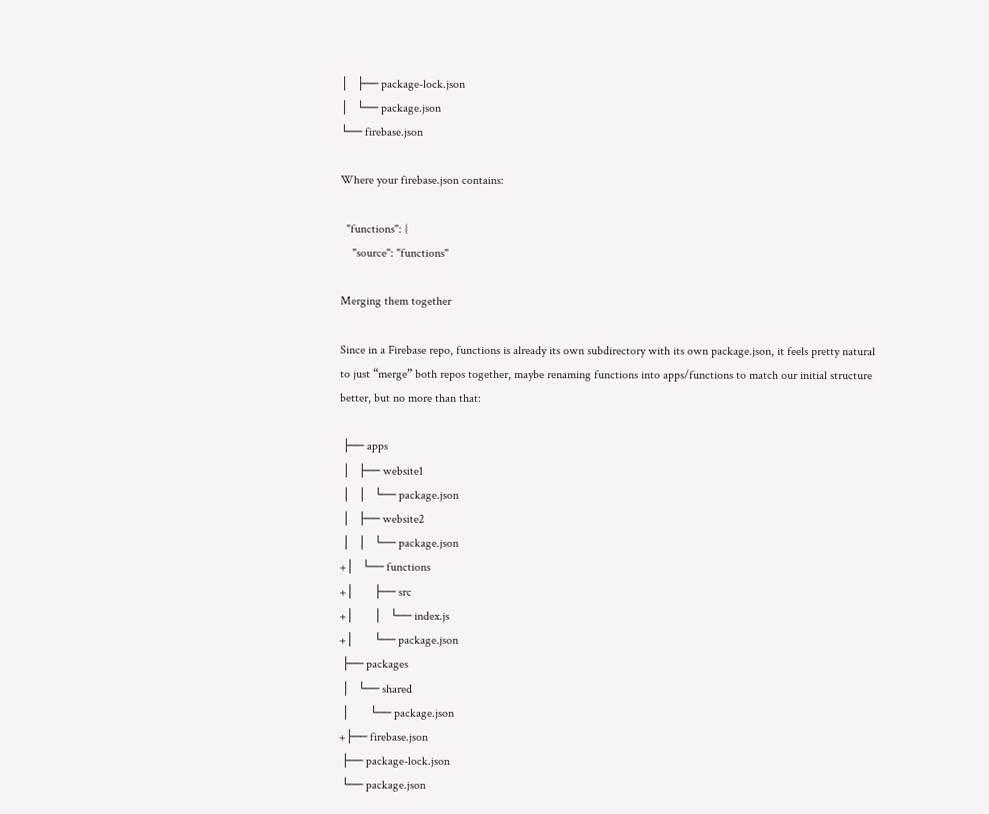│   ├── package-lock.json
│   └── package.json
└── firebase.json

Where your firebase.json contains:

  "functions": {
    "source": "functions"

Merging them together

Since in a Firebase repo, functions is already its own subdirectory with its own package.json, it feels pretty natural to just “merge” both repos together, maybe renaming functions into apps/functions to match our initial structure better, but no more than that:

 ├── apps
 │   ├── website1
 │   │   └── package.json
 │   ├── website2
 │   │   └── package.json
+│   └── functions
+│       ├── src
+│       │   └── index.js
+│       └── package.json
 ├── packages
 │   └── shared
 │       └── package.json
+├── firebase.json
 ├── package-lock.json
 └── package.json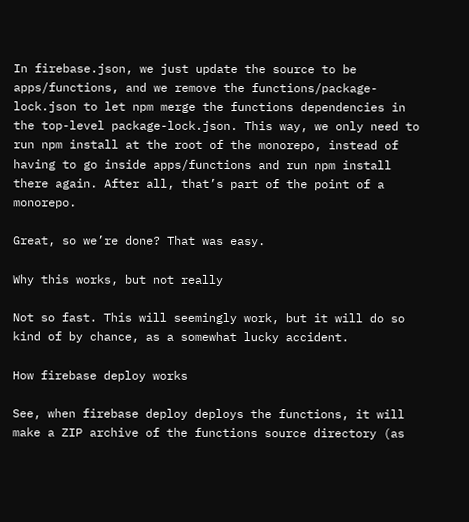In firebase.json, we just update the source to be apps/functions, and we remove the functions/package-lock.json to let npm merge the functions dependencies in the top-level package-lock.json. This way, we only need to run npm install at the root of the monorepo, instead of having to go inside apps/functions and run npm install there again. After all, that’s part of the point of a monorepo.

Great, so we’re done? That was easy.

Why this works, but not really

Not so fast. This will seemingly work, but it will do so kind of by chance, as a somewhat lucky accident.

How firebase deploy works

See, when firebase deploy deploys the functions, it will make a ZIP archive of the functions source directory (as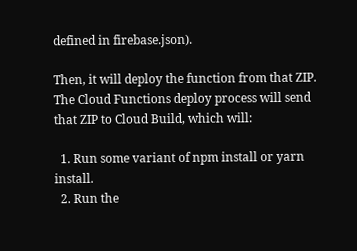defined in firebase.json).

Then, it will deploy the function from that ZIP. The Cloud Functions deploy process will send that ZIP to Cloud Build, which will:

  1. Run some variant of npm install or yarn install.
  2. Run the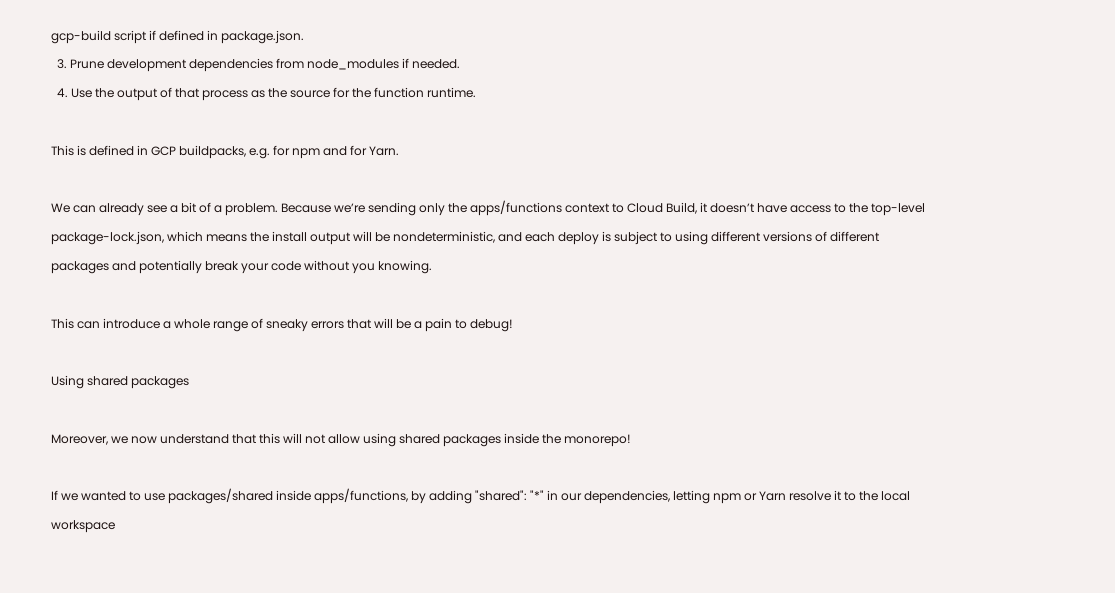gcp-build script if defined in package.json.
  3. Prune development dependencies from node_modules if needed.
  4. Use the output of that process as the source for the function runtime.

This is defined in GCP buildpacks, e.g. for npm and for Yarn.

We can already see a bit of a problem. Because we’re sending only the apps/functions context to Cloud Build, it doesn’t have access to the top-level package-lock.json, which means the install output will be nondeterministic, and each deploy is subject to using different versions of different packages and potentially break your code without you knowing.

This can introduce a whole range of sneaky errors that will be a pain to debug!

Using shared packages

Moreover, we now understand that this will not allow using shared packages inside the monorepo!

If we wanted to use packages/shared inside apps/functions, by adding "shared": "*" in our dependencies, letting npm or Yarn resolve it to the local workspace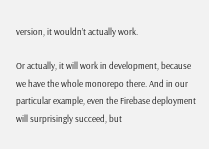version, it wouldn’t actually work.

Or actually, it will work in development, because we have the whole monorepo there. And in our particular example, even the Firebase deployment will surprisingly succeed, but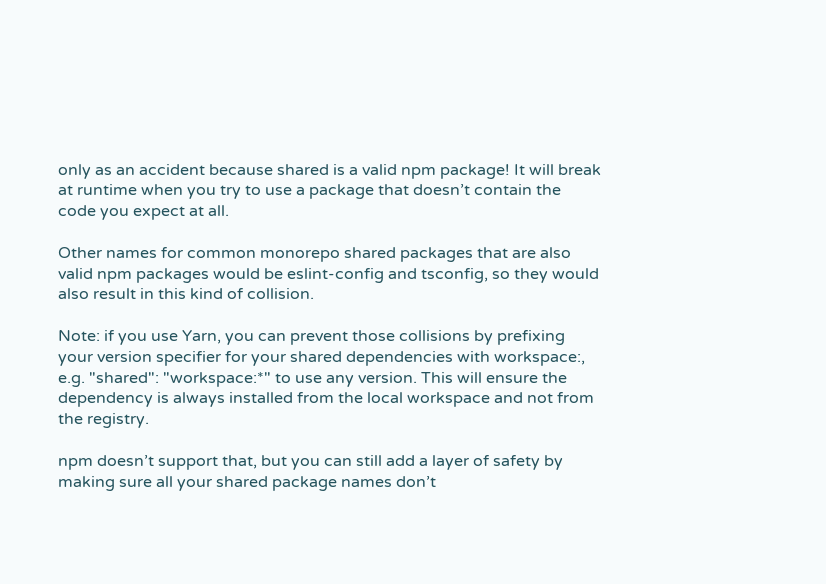only as an accident because shared is a valid npm package! It will break at runtime when you try to use a package that doesn’t contain the code you expect at all.

Other names for common monorepo shared packages that are also valid npm packages would be eslint-config and tsconfig, so they would also result in this kind of collision.

Note: if you use Yarn, you can prevent those collisions by prefixing your version specifier for your shared dependencies with workspace:, e.g. "shared": "workspace:*" to use any version. This will ensure the dependency is always installed from the local workspace and not from the registry.

npm doesn’t support that, but you can still add a layer of safety by making sure all your shared package names don’t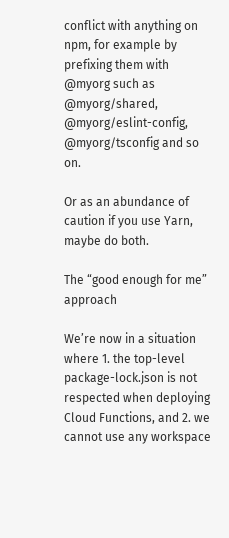conflict with anything on npm, for example by prefixing them with @myorg such as @myorg/shared, @myorg/eslint-config, @myorg/tsconfig and so on.

Or as an abundance of caution if you use Yarn, maybe do both.

The “good enough for me” approach

We’re now in a situation where 1. the top-level package-lock.json is not respected when deploying Cloud Functions, and 2. we cannot use any workspace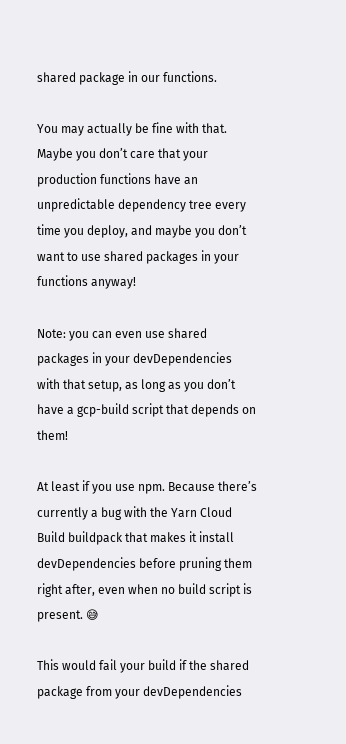shared package in our functions.

You may actually be fine with that. Maybe you don’t care that your production functions have an unpredictable dependency tree every time you deploy, and maybe you don’t want to use shared packages in your functions anyway!

Note: you can even use shared packages in your devDependencies with that setup, as long as you don’t have a gcp-build script that depends on them!

At least if you use npm. Because there’s currently a bug with the Yarn Cloud Build buildpack that makes it install devDependencies before pruning them right after, even when no build script is present. 😅

This would fail your build if the shared package from your devDependencies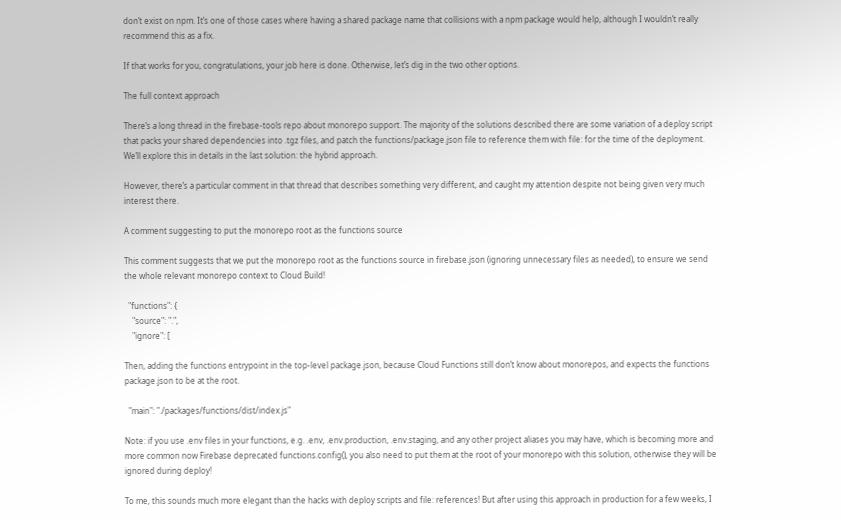don’t exist on npm. It’s one of those cases where having a shared package name that collisions with a npm package would help, although I wouldn’t really recommend this as a fix.

If that works for you, congratulations, your job here is done. Otherwise, let’s dig in the two other options.

The full context approach

There’s a long thread in the firebase-tools repo about monorepo support. The majority of the solutions described there are some variation of a deploy script that packs your shared dependencies into .tgz files, and patch the functions/package.json file to reference them with file: for the time of the deployment. We’ll explore this in details in the last solution: the hybrid approach.

However, there’s a particular comment in that thread that describes something very different, and caught my attention despite not being given very much interest there.

A comment suggesting to put the monorepo root as the functions source

This comment suggests that we put the monorepo root as the functions source in firebase.json (ignoring unnecessary files as needed), to ensure we send the whole relevant monorepo context to Cloud Build!

  "functions": {
    "source": ".",
    "ignore": [

Then, adding the functions entrypoint in the top-level package.json, because Cloud Functions still don’t know about monorepos, and expects the functions package.json to be at the root.

  "main": "./packages/functions/dist/index.js"

Note: if you use .env files in your functions, e.g. .env, .env.production, .env.staging, and any other project aliases you may have, which is becoming more and more common now Firebase deprecated functions.config(), you also need to put them at the root of your monorepo with this solution, otherwise they will be ignored during deploy!

To me, this sounds much more elegant than the hacks with deploy scripts and file: references! But after using this approach in production for a few weeks, I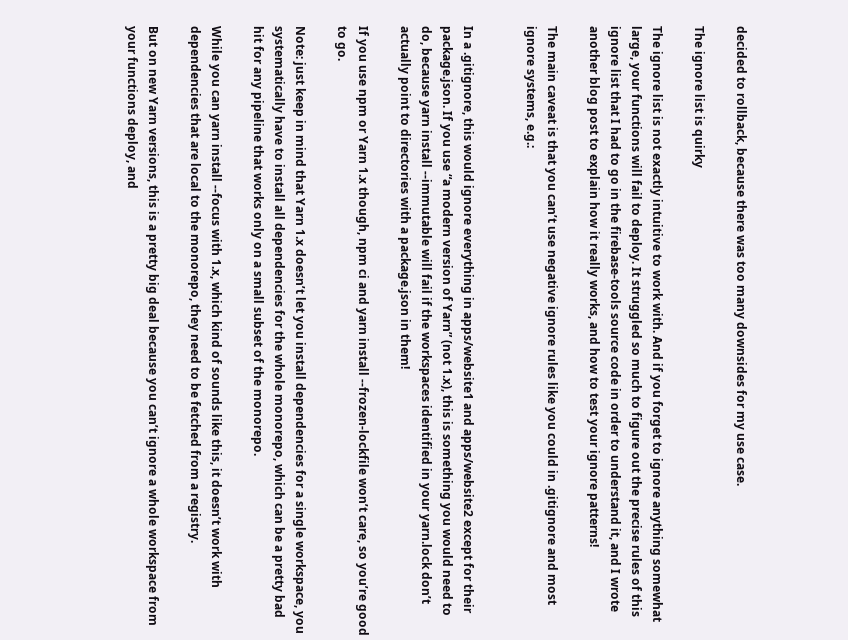decided to rollback, because there was too many downsides for my use case.

The ignore list is quirky

The ignore list is not exactly intuitive to work with. And if you forget to ignore anything somewhat large, your functions will fail to deploy. It struggled so much to figure out the precise rules of this ignore list that I had to go in the firebase-tools source code in order to understand it, and I wrote another blog post to explain how it really works, and how to test your ignore patterns!

The main caveat is that you can’t use negative ignore rules like you could in .gitignore and most ignore systems, e.g.:


In a .gitignore, this would ignore everything in apps/website1 and apps/website2 except for their package.json. If you use “a modern version of Yarn” (not 1.x), this is something you would need to do, because yarn install --immutable will fail if the workspaces identified in your yarn.lock don’t actually point to directories with a package.json in them!

If you use npm or Yarn 1.x though, npm ci and yarn install --frozen-lockfile won’t care, so you’re good to go.

Note: just keep in mind that Yarn 1.x doesn’t let you install dependencies for a single workspace, you systematically have to install all dependencies for the whole monorepo, which can be a pretty bad hit for any pipeline that works only on a small subset of the monorepo.

While you can yarn install --focus with 1.x, which kind of sounds like this, it doesn’t work with dependencies that are local to the monorepo, they need to be fetched from a registry.

But on new Yarn versions, this is a pretty big deal because you can’t ignore a whole workspace from your functions deploy, and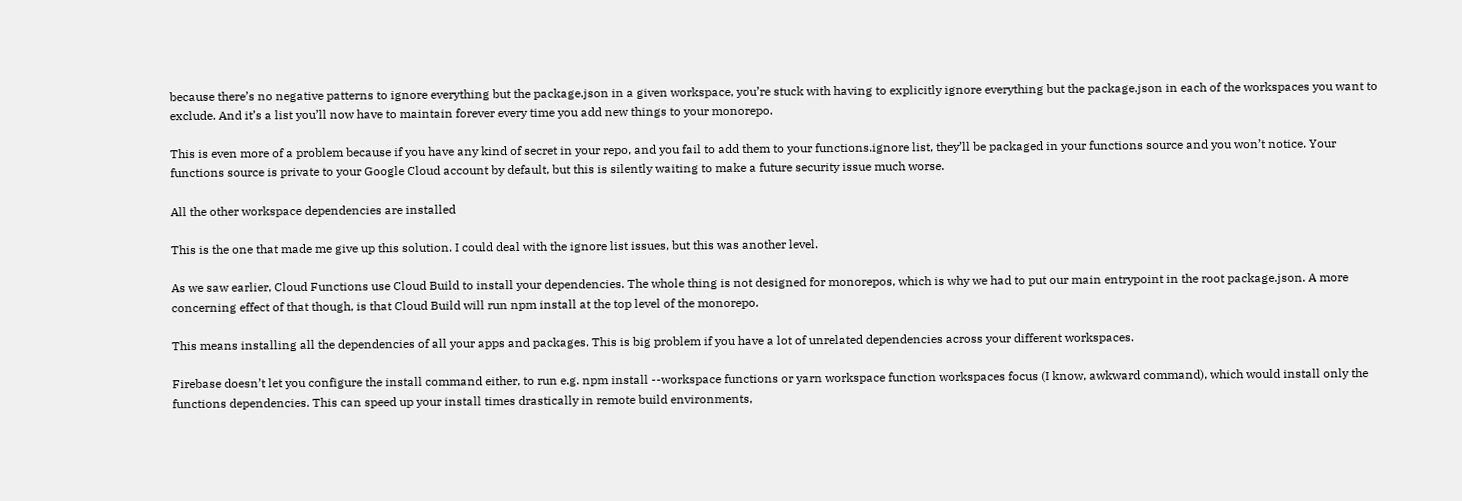because there’s no negative patterns to ignore everything but the package.json in a given workspace, you’re stuck with having to explicitly ignore everything but the package.json in each of the workspaces you want to exclude. And it’s a list you’ll now have to maintain forever every time you add new things to your monorepo.

This is even more of a problem because if you have any kind of secret in your repo, and you fail to add them to your functions.ignore list, they’ll be packaged in your functions source and you won’t notice. Your functions source is private to your Google Cloud account by default, but this is silently waiting to make a future security issue much worse.

All the other workspace dependencies are installed

This is the one that made me give up this solution. I could deal with the ignore list issues, but this was another level.

As we saw earlier, Cloud Functions use Cloud Build to install your dependencies. The whole thing is not designed for monorepos, which is why we had to put our main entrypoint in the root package.json. A more concerning effect of that though, is that Cloud Build will run npm install at the top level of the monorepo.

This means installing all the dependencies of all your apps and packages. This is big problem if you have a lot of unrelated dependencies across your different workspaces.

Firebase doesn’t let you configure the install command either, to run e.g. npm install --workspace functions or yarn workspace function workspaces focus (I know, awkward command), which would install only the functions dependencies. This can speed up your install times drastically in remote build environments,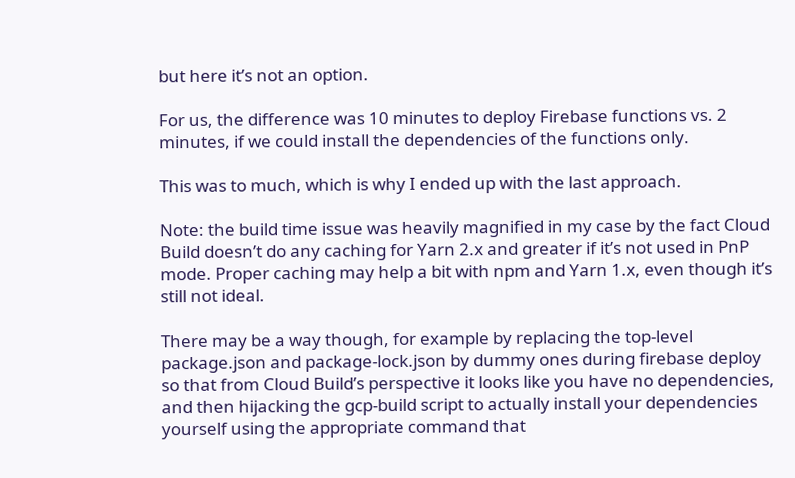but here it’s not an option.

For us, the difference was 10 minutes to deploy Firebase functions vs. 2 minutes, if we could install the dependencies of the functions only.

This was to much, which is why I ended up with the last approach.

Note: the build time issue was heavily magnified in my case by the fact Cloud Build doesn’t do any caching for Yarn 2.x and greater if it’s not used in PnP mode. Proper caching may help a bit with npm and Yarn 1.x, even though it’s still not ideal.

There may be a way though, for example by replacing the top-level package.json and package-lock.json by dummy ones during firebase deploy so that from Cloud Build’s perspective it looks like you have no dependencies, and then hijacking the gcp-build script to actually install your dependencies yourself using the appropriate command that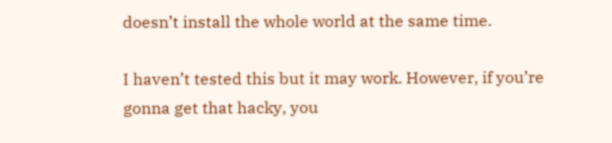doesn’t install the whole world at the same time.

I haven’t tested this but it may work. However, if you’re gonna get that hacky, you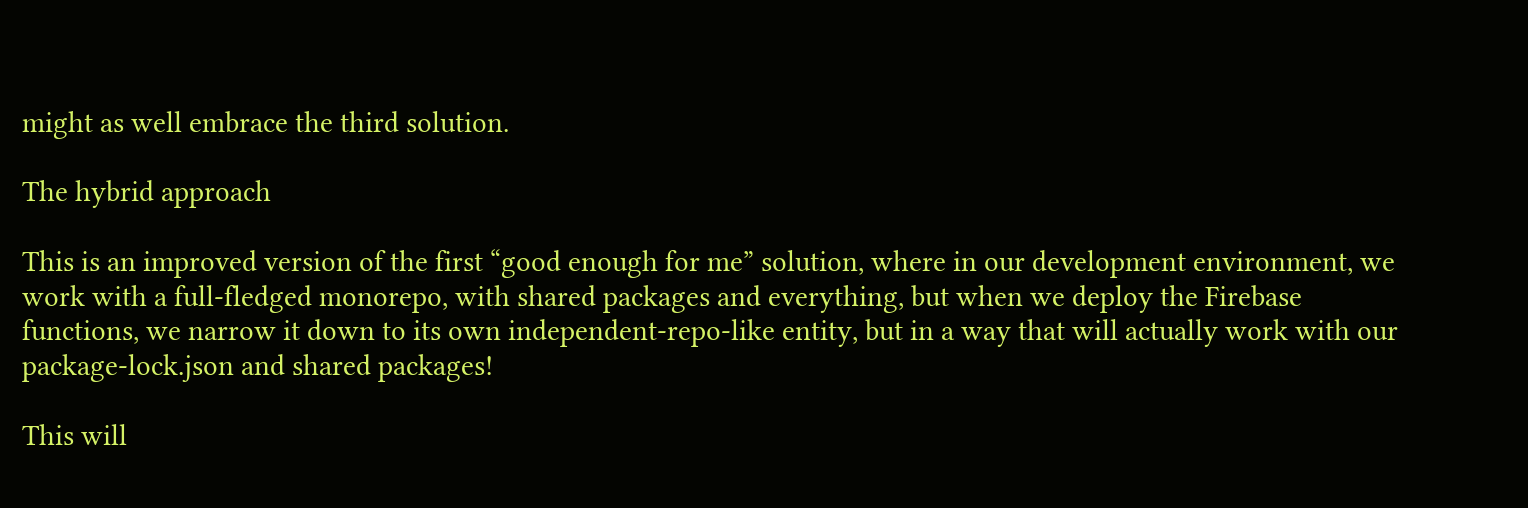might as well embrace the third solution.

The hybrid approach

This is an improved version of the first “good enough for me” solution, where in our development environment, we work with a full-fledged monorepo, with shared packages and everything, but when we deploy the Firebase functions, we narrow it down to its own independent-repo-like entity, but in a way that will actually work with our package-lock.json and shared packages!

This will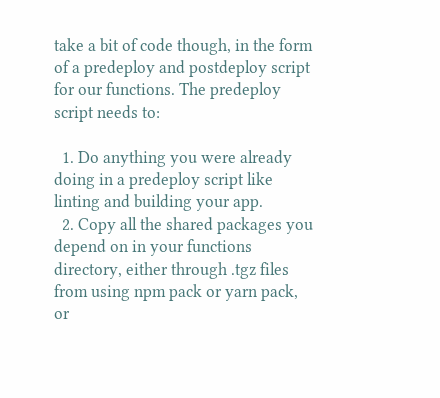take a bit of code though, in the form of a predeploy and postdeploy script for our functions. The predeploy script needs to:

  1. Do anything you were already doing in a predeploy script like linting and building your app.
  2. Copy all the shared packages you depend on in your functions directory, either through .tgz files from using npm pack or yarn pack, or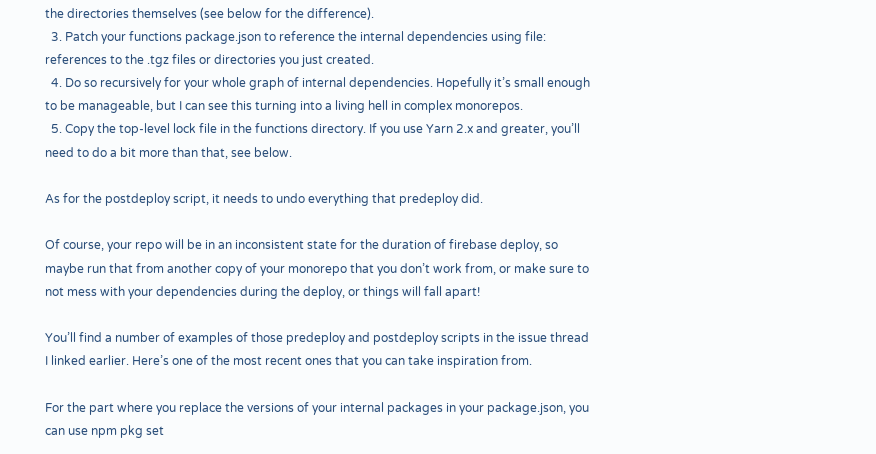the directories themselves (see below for the difference).
  3. Patch your functions package.json to reference the internal dependencies using file: references to the .tgz files or directories you just created.
  4. Do so recursively for your whole graph of internal dependencies. Hopefully it’s small enough to be manageable, but I can see this turning into a living hell in complex monorepos.
  5. Copy the top-level lock file in the functions directory. If you use Yarn 2.x and greater, you’ll need to do a bit more than that, see below.

As for the postdeploy script, it needs to undo everything that predeploy did.

Of course, your repo will be in an inconsistent state for the duration of firebase deploy, so maybe run that from another copy of your monorepo that you don’t work from, or make sure to not mess with your dependencies during the deploy, or things will fall apart!

You’ll find a number of examples of those predeploy and postdeploy scripts in the issue thread I linked earlier. Here’s one of the most recent ones that you can take inspiration from.

For the part where you replace the versions of your internal packages in your package.json, you can use npm pkg set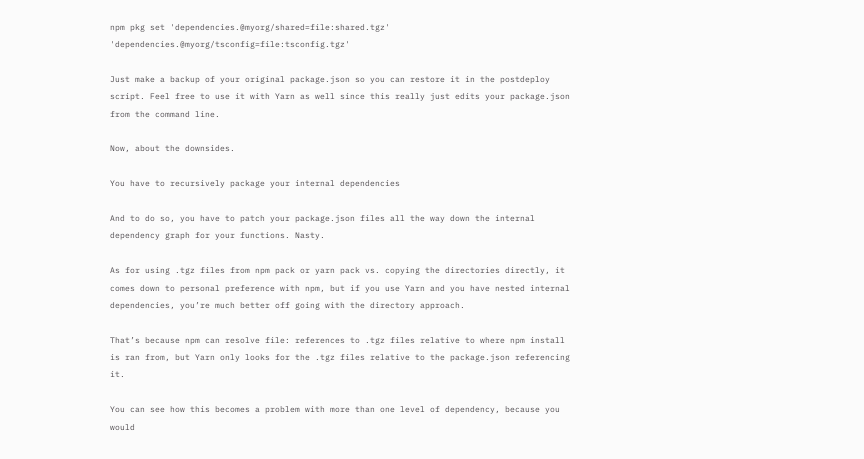npm pkg set 'dependencies.@myorg/shared=file:shared.tgz' 'dependencies.@myorg/tsconfig=file:tsconfig.tgz'

Just make a backup of your original package.json so you can restore it in the postdeploy script. Feel free to use it with Yarn as well since this really just edits your package.json from the command line.

Now, about the downsides.

You have to recursively package your internal dependencies

And to do so, you have to patch your package.json files all the way down the internal dependency graph for your functions. Nasty.

As for using .tgz files from npm pack or yarn pack vs. copying the directories directly, it comes down to personal preference with npm, but if you use Yarn and you have nested internal dependencies, you’re much better off going with the directory approach.

That’s because npm can resolve file: references to .tgz files relative to where npm install is ran from, but Yarn only looks for the .tgz files relative to the package.json referencing it.

You can see how this becomes a problem with more than one level of dependency, because you would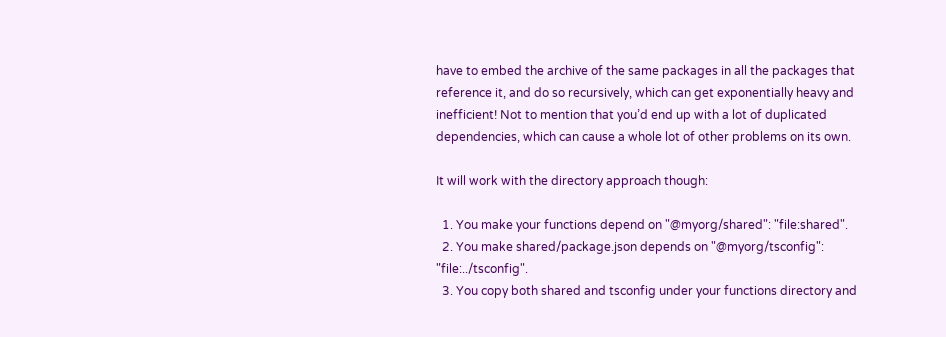have to embed the archive of the same packages in all the packages that reference it, and do so recursively, which can get exponentially heavy and inefficient! Not to mention that you’d end up with a lot of duplicated dependencies, which can cause a whole lot of other problems on its own.

It will work with the directory approach though:

  1. You make your functions depend on "@myorg/shared": "file:shared".
  2. You make shared/package.json depends on "@myorg/tsconfig": "file:../tsconfig".
  3. You copy both shared and tsconfig under your functions directory and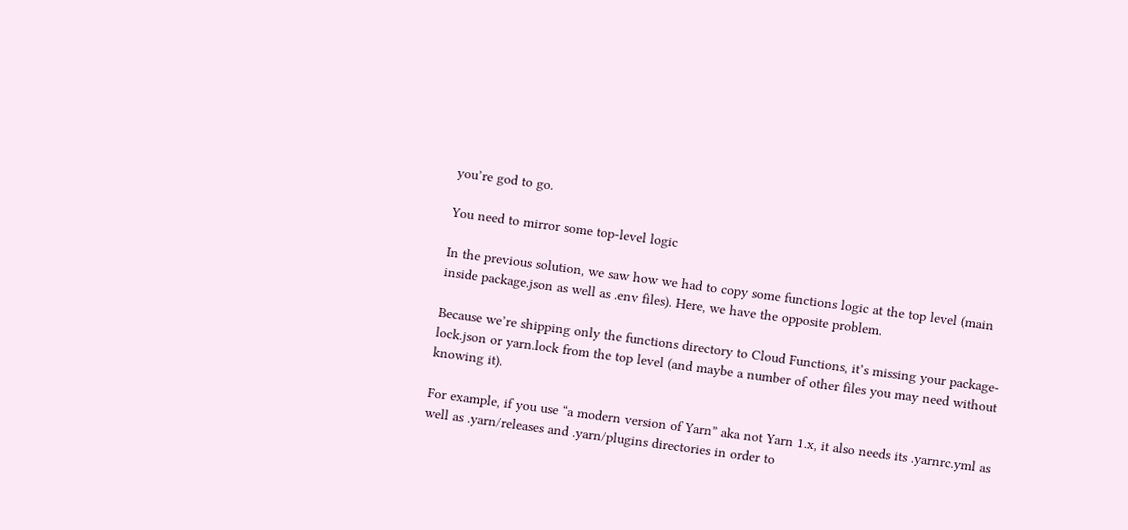you’re god to go.

You need to mirror some top-level logic

In the previous solution, we saw how we had to copy some functions logic at the top level (main inside package.json as well as .env files). Here, we have the opposite problem.

Because we’re shipping only the functions directory to Cloud Functions, it’s missing your package-lock.json or yarn.lock from the top level (and maybe a number of other files you may need without knowing it).

For example, if you use “a modern version of Yarn” aka not Yarn 1.x, it also needs its .yarnrc.yml as well as .yarn/releases and .yarn/plugins directories in order to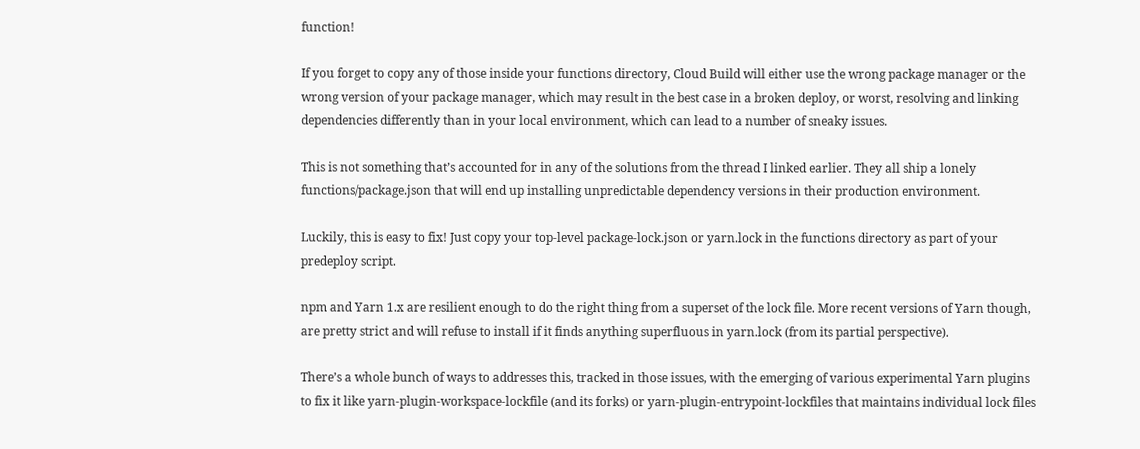function!

If you forget to copy any of those inside your functions directory, Cloud Build will either use the wrong package manager or the wrong version of your package manager, which may result in the best case in a broken deploy, or worst, resolving and linking dependencies differently than in your local environment, which can lead to a number of sneaky issues.

This is not something that’s accounted for in any of the solutions from the thread I linked earlier. They all ship a lonely functions/package.json that will end up installing unpredictable dependency versions in their production environment.

Luckily, this is easy to fix! Just copy your top-level package-lock.json or yarn.lock in the functions directory as part of your predeploy script.

npm and Yarn 1.x are resilient enough to do the right thing from a superset of the lock file. More recent versions of Yarn though, are pretty strict and will refuse to install if it finds anything superfluous in yarn.lock (from its partial perspective).

There’s a whole bunch of ways to addresses this, tracked in those issues, with the emerging of various experimental Yarn plugins to fix it like yarn-plugin-workspace-lockfile (and its forks) or yarn-plugin-entrypoint-lockfiles that maintains individual lock files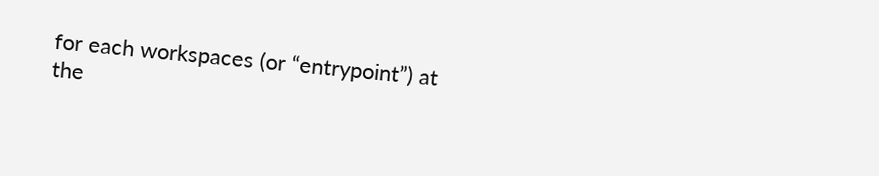for each workspaces (or “entrypoint”) at the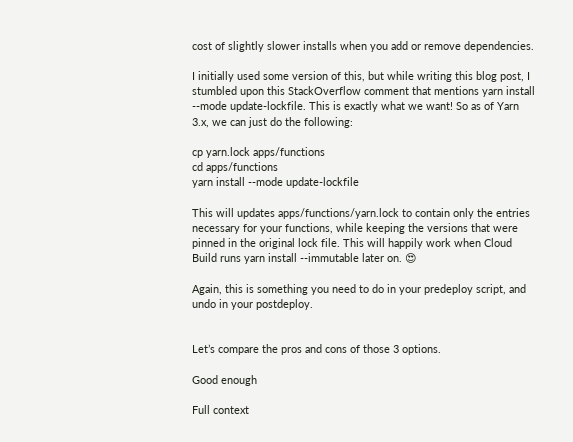cost of slightly slower installs when you add or remove dependencies.

I initially used some version of this, but while writing this blog post, I stumbled upon this StackOverflow comment that mentions yarn install --mode update-lockfile. This is exactly what we want! So as of Yarn 3.x, we can just do the following:

cp yarn.lock apps/functions
cd apps/functions
yarn install --mode update-lockfile

This will updates apps/functions/yarn.lock to contain only the entries necessary for your functions, while keeping the versions that were pinned in the original lock file. This will happily work when Cloud Build runs yarn install --immutable later on. 😍

Again, this is something you need to do in your predeploy script, and undo in your postdeploy.


Let’s compare the pros and cons of those 3 options.

Good enough

Full context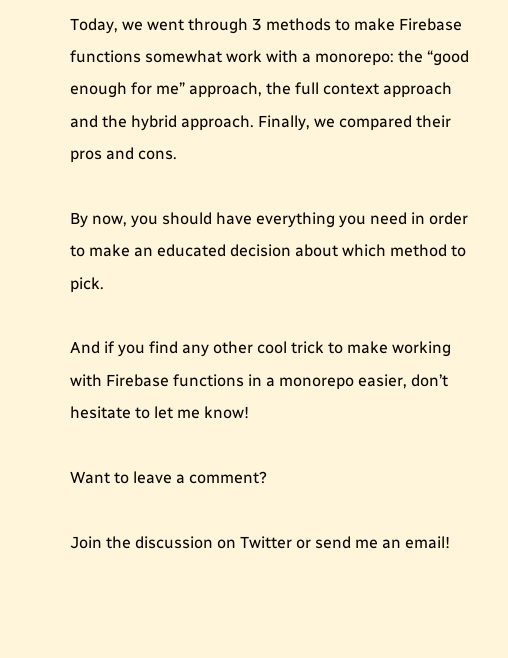Today, we went through 3 methods to make Firebase functions somewhat work with a monorepo: the “good enough for me” approach, the full context approach and the hybrid approach. Finally, we compared their pros and cons.

By now, you should have everything you need in order to make an educated decision about which method to pick.

And if you find any other cool trick to make working with Firebase functions in a monorepo easier, don’t hesitate to let me know!

Want to leave a comment?

Join the discussion on Twitter or send me an email!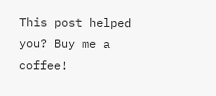This post helped you? Buy me a coffee!